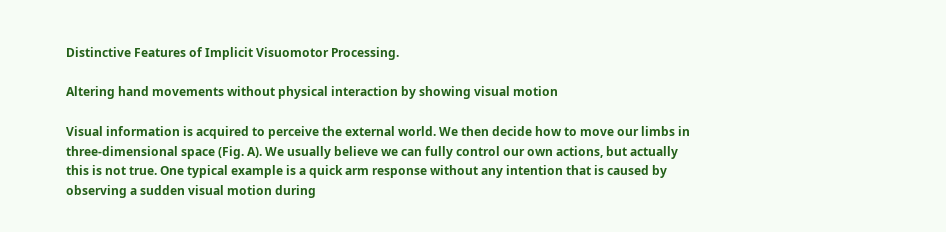Distinctive Features of Implicit Visuomotor Processing.

Altering hand movements without physical interaction by showing visual motion

Visual information is acquired to perceive the external world. We then decide how to move our limbs in three-dimensional space (Fig. A). We usually believe we can fully control our own actions, but actually this is not true. One typical example is a quick arm response without any intention that is caused by observing a sudden visual motion during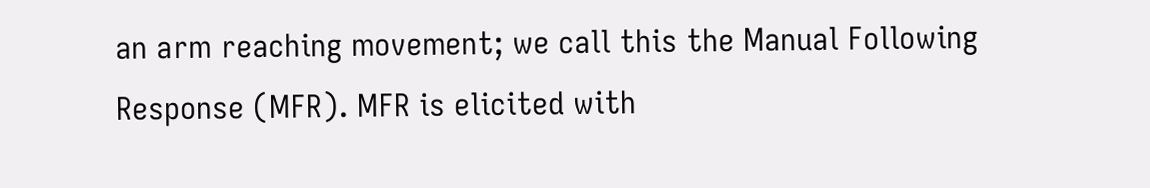an arm reaching movement; we call this the Manual Following Response (MFR). MFR is elicited with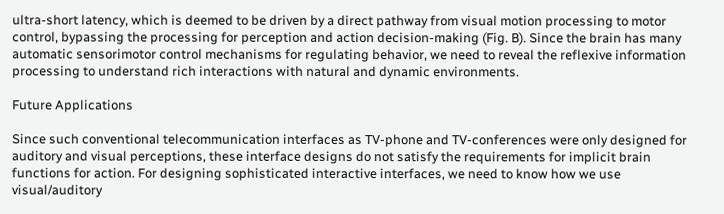ultra-short latency, which is deemed to be driven by a direct pathway from visual motion processing to motor control, bypassing the processing for perception and action decision-making (Fig. B). Since the brain has many automatic sensorimotor control mechanisms for regulating behavior, we need to reveal the reflexive information processing to understand rich interactions with natural and dynamic environments.

Future Applications

Since such conventional telecommunication interfaces as TV-phone and TV-conferences were only designed for auditory and visual perceptions, these interface designs do not satisfy the requirements for implicit brain functions for action. For designing sophisticated interactive interfaces, we need to know how we use visual/auditory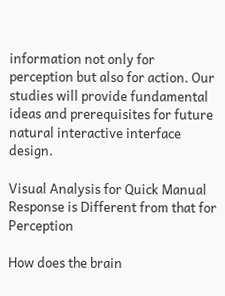information not only for perception but also for action. Our studies will provide fundamental ideas and prerequisites for future natural interactive interface design.

Visual Analysis for Quick Manual Response is Different from that for Perception

How does the brain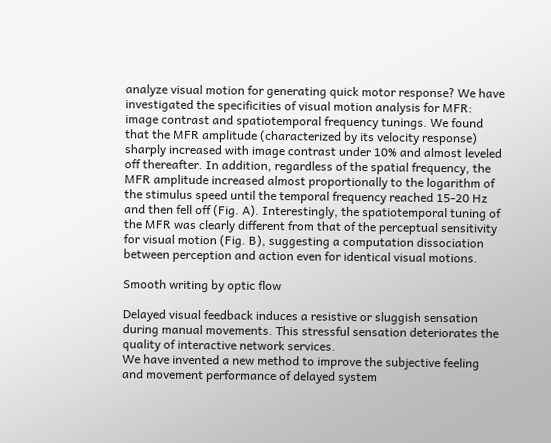analyze visual motion for generating quick motor response? We have investigated the specificities of visual motion analysis for MFR: image contrast and spatiotemporal frequency tunings. We found that the MFR amplitude (characterized by its velocity response) sharply increased with image contrast under 10% and almost leveled off thereafter. In addition, regardless of the spatial frequency, the MFR amplitude increased almost proportionally to the logarithm of the stimulus speed until the temporal frequency reached 15-20 Hz and then fell off (Fig. A). Interestingly, the spatiotemporal tuning of the MFR was clearly different from that of the perceptual sensitivity for visual motion (Fig. B), suggesting a computation dissociation between perception and action even for identical visual motions.

Smooth writing by optic flow

Delayed visual feedback induces a resistive or sluggish sensation during manual movements. This stressful sensation deteriorates the quality of interactive network services.
We have invented a new method to improve the subjective feeling and movement performance of delayed system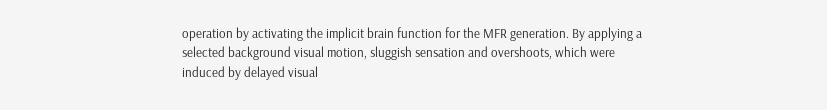operation by activating the implicit brain function for the MFR generation. By applying a selected background visual motion, sluggish sensation and overshoots, which were induced by delayed visual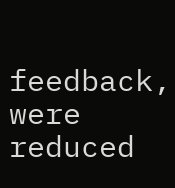feedback, were reduced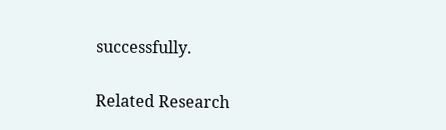successfully.

Related Research